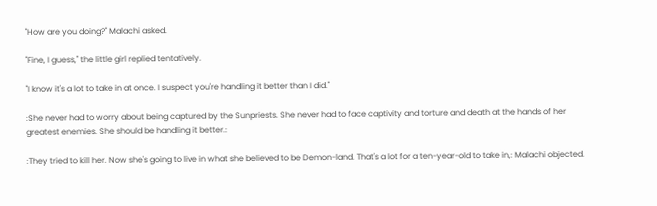"How are you doing?" Malachi asked.

"Fine, I guess," the little girl replied tentatively.

"I know it's a lot to take in at once. I suspect you're handling it better than I did."

:She never had to worry about being captured by the Sunpriests. She never had to face captivity and torture and death at the hands of her greatest enemies. She should be handling it better.:

:They tried to kill her. Now she's going to live in what she believed to be Demon-land. That's a lot for a ten-year-old to take in,: Malachi objected.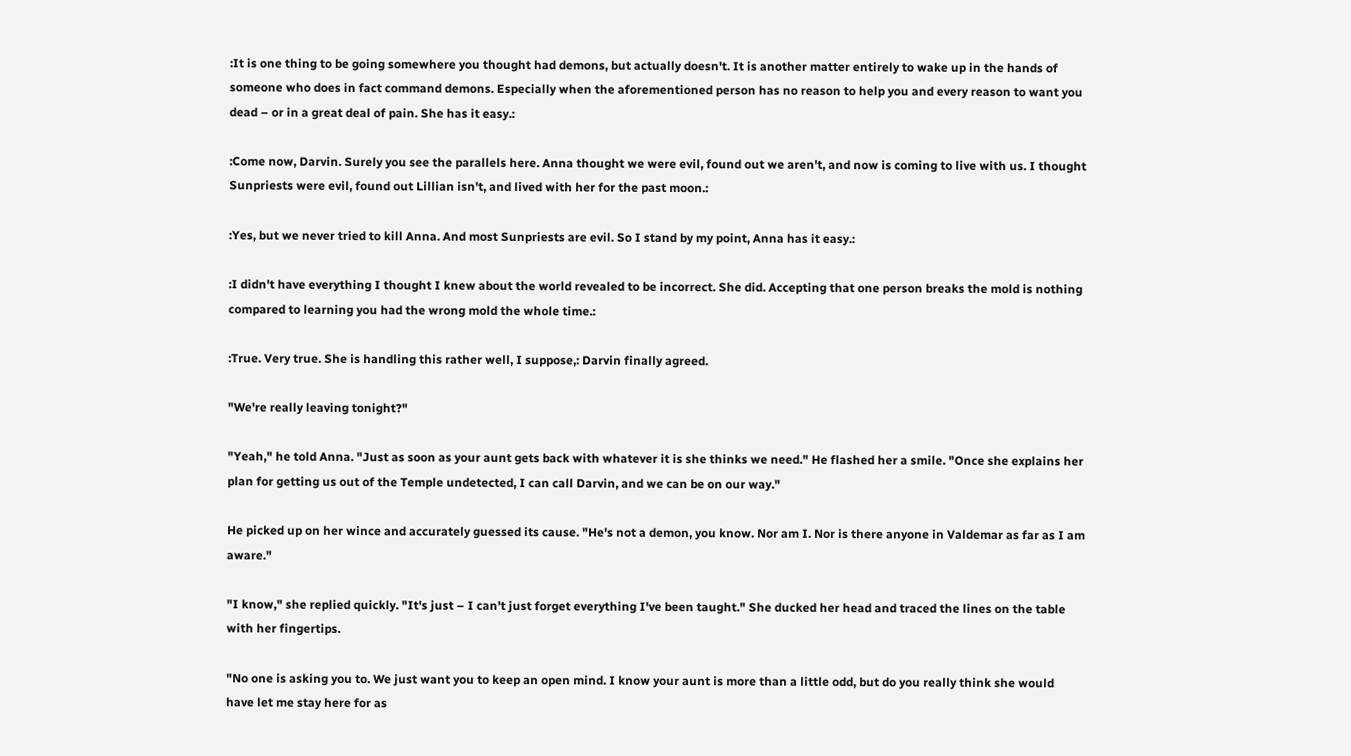:It is one thing to be going somewhere you thought had demons, but actually doesn't. It is another matter entirely to wake up in the hands of someone who does in fact command demons. Especially when the aforementioned person has no reason to help you and every reason to want you dead – or in a great deal of pain. She has it easy.:

:Come now, Darvin. Surely you see the parallels here. Anna thought we were evil, found out we aren't, and now is coming to live with us. I thought Sunpriests were evil, found out Lillian isn't, and lived with her for the past moon.:

:Yes, but we never tried to kill Anna. And most Sunpriests are evil. So I stand by my point, Anna has it easy.:

:I didn't have everything I thought I knew about the world revealed to be incorrect. She did. Accepting that one person breaks the mold is nothing compared to learning you had the wrong mold the whole time.:

:True. Very true. She is handling this rather well, I suppose,: Darvin finally agreed.

"We're really leaving tonight?"

"Yeah," he told Anna. "Just as soon as your aunt gets back with whatever it is she thinks we need." He flashed her a smile. "Once she explains her plan for getting us out of the Temple undetected, I can call Darvin, and we can be on our way."

He picked up on her wince and accurately guessed its cause. "He's not a demon, you know. Nor am I. Nor is there anyone in Valdemar as far as I am aware."

"I know," she replied quickly. "It's just – I can't just forget everything I've been taught." She ducked her head and traced the lines on the table with her fingertips.

"No one is asking you to. We just want you to keep an open mind. I know your aunt is more than a little odd, but do you really think she would have let me stay here for as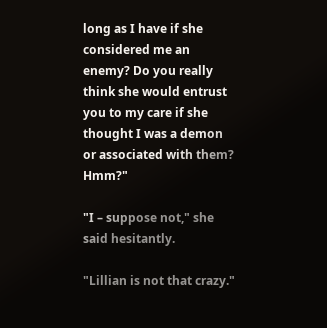long as I have if she considered me an enemy? Do you really think she would entrust you to my care if she thought I was a demon or associated with them? Hmm?"

"I – suppose not," she said hesitantly.

"Lillian is not that crazy."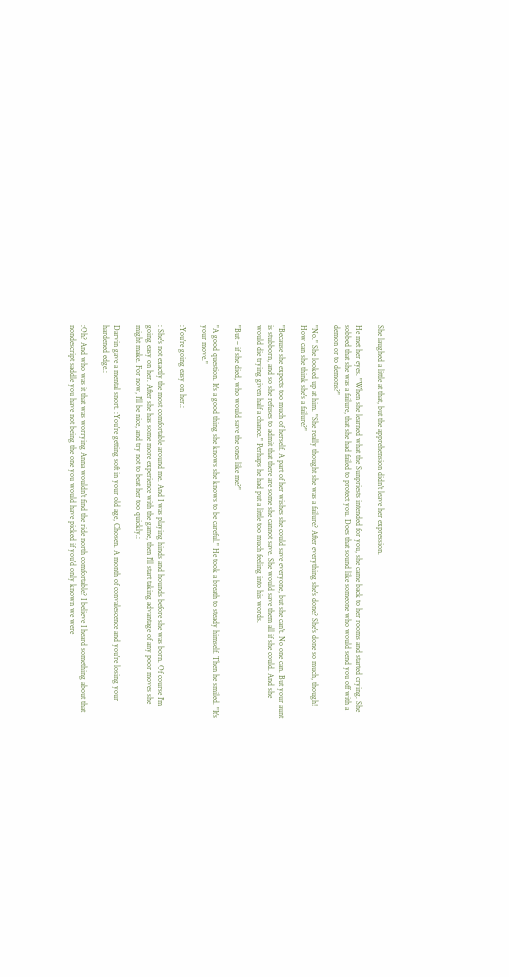She laughed a little at that, but the apprehension didn't leave her expression.

He met her eyes. "When she learned what the Sunpriests intended for you, she came back to her rooms and started crying. She sobbed that she was a failure, that she had failed to protect you. Does that sound like someone who would send you off with a demon or to demons?"

"No." She looked up at him. "She really thought she was a failure? After everything she's done? She's done so much, though! How can she think she's a failure?"

"Because she expects too much of herself. A part of her wishes she could save everyone, but she can't. No one can. But your aunt is stubborn, and so she refuses to admit that there are some she cannot save. She would save them all if she could. And she would die trying given half a chance." Perhaps he had put a little too much feeling into his words.

"But – if she died, who would save the ones like me?"

"A good question. It's a good thing she knows she knows to be careful." He took a breath to steady himself. Then he smiled. "It's your move."

:You're going easy on her.:

: She's not exactly the most comfortable around me. And I was playing hinds and hounds before she was born. Of course I'm going easy on her. After she has some more experience with the game, then I'll start taking advantage of any poor moves she might make. For now, I'll be nice, and try not to beat her too quickly.:

Darvin gave a mental snort. :You're getting soft in your old age, Chosen. A month of convalescence and you're losing your hardened edge.:

:Oh? And who was it that was worrying Anna wouldn't find the ride north comfortable? I believe I heard something about that nondescript saddle you have not being the one you would have picked if you'd only known we were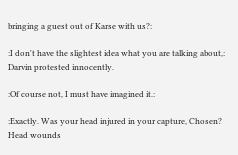bringing a guest out of Karse with us?:

:I don't have the slightest idea what you are talking about,: Darvin protested innocently.

:Of course not, I must have imagined it.:

:Exactly. Was your head injured in your capture, Chosen? Head wounds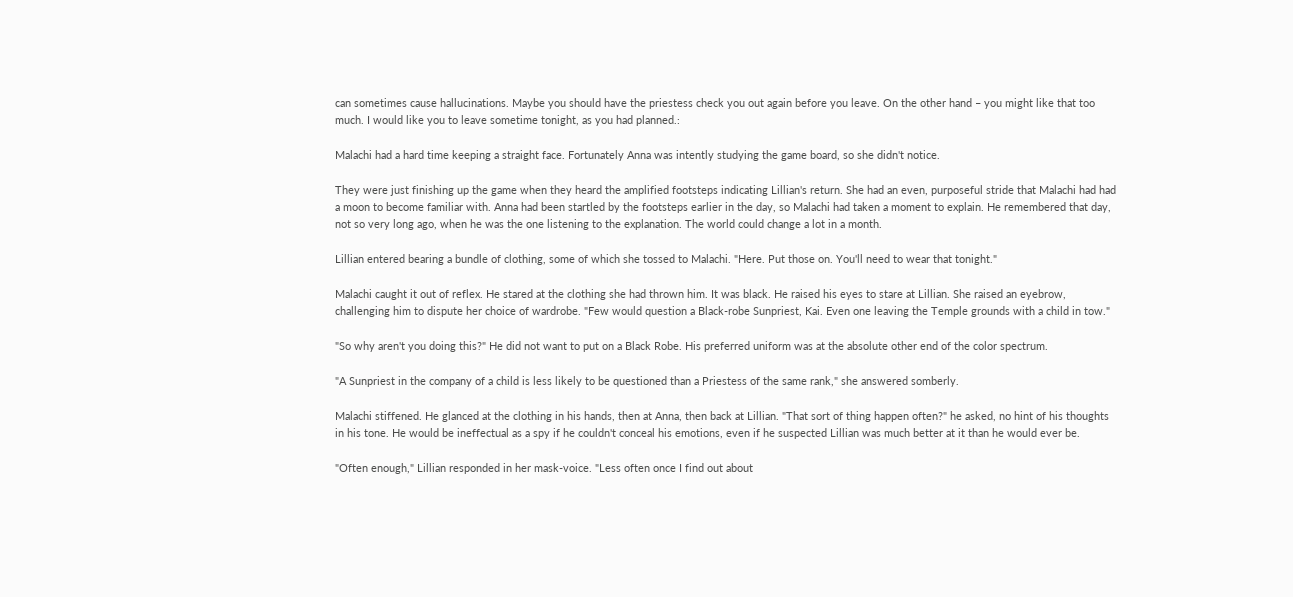can sometimes cause hallucinations. Maybe you should have the priestess check you out again before you leave. On the other hand – you might like that too much. I would like you to leave sometime tonight, as you had planned.:

Malachi had a hard time keeping a straight face. Fortunately Anna was intently studying the game board, so she didn't notice.

They were just finishing up the game when they heard the amplified footsteps indicating Lillian's return. She had an even, purposeful stride that Malachi had had a moon to become familiar with. Anna had been startled by the footsteps earlier in the day, so Malachi had taken a moment to explain. He remembered that day, not so very long ago, when he was the one listening to the explanation. The world could change a lot in a month.

Lillian entered bearing a bundle of clothing, some of which she tossed to Malachi. "Here. Put those on. You'll need to wear that tonight."

Malachi caught it out of reflex. He stared at the clothing she had thrown him. It was black. He raised his eyes to stare at Lillian. She raised an eyebrow, challenging him to dispute her choice of wardrobe. "Few would question a Black-robe Sunpriest, Kai. Even one leaving the Temple grounds with a child in tow."

"So why aren't you doing this?" He did not want to put on a Black Robe. His preferred uniform was at the absolute other end of the color spectrum.

"A Sunpriest in the company of a child is less likely to be questioned than a Priestess of the same rank," she answered somberly.

Malachi stiffened. He glanced at the clothing in his hands, then at Anna, then back at Lillian. "That sort of thing happen often?" he asked, no hint of his thoughts in his tone. He would be ineffectual as a spy if he couldn't conceal his emotions, even if he suspected Lillian was much better at it than he would ever be.

"Often enough," Lillian responded in her mask-voice. "Less often once I find out about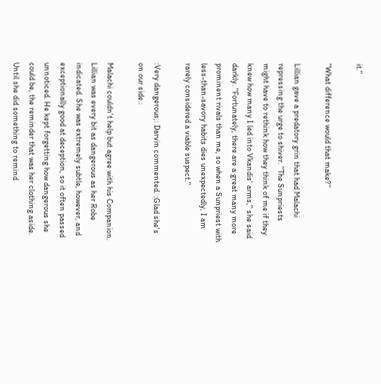it."

"What difference would that make?"

Lillian gave a predatory grin that had Malachi repressing the urge to shiver. "The Sunpriests might have to rethink how they think of me if they knew how many I led into Vkandis' arms," she said darkly. "Fortunately, there are a great many more prominent rivals than me, so when a Sunpriest with less-than-savory habits dies unexpectedly, I am rarely considered a viable suspect."

:Very dangerous,: Darvin commented. :Glad she's on our side.:

Malachi couldn't help but agree with his Companion. Lillian was every bit as dangerous as her Robe indicated. She was extremely subtle, however, and exceptionally good at deception, so it often passed unnoticed. He kept forgetting how dangerous she could be, the reminder that was her clothing aside. Until she did something to remind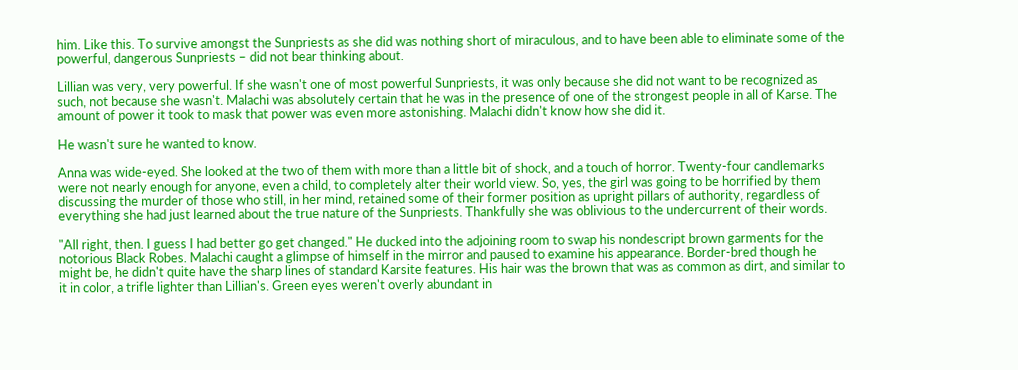him. Like this. To survive amongst the Sunpriests as she did was nothing short of miraculous, and to have been able to eliminate some of the powerful, dangerous Sunpriests – did not bear thinking about.

Lillian was very, very powerful. If she wasn't one of most powerful Sunpriests, it was only because she did not want to be recognized as such, not because she wasn't. Malachi was absolutely certain that he was in the presence of one of the strongest people in all of Karse. The amount of power it took to mask that power was even more astonishing. Malachi didn't know how she did it.

He wasn't sure he wanted to know.

Anna was wide-eyed. She looked at the two of them with more than a little bit of shock, and a touch of horror. Twenty-four candlemarks were not nearly enough for anyone, even a child, to completely alter their world view. So, yes, the girl was going to be horrified by them discussing the murder of those who still, in her mind, retained some of their former position as upright pillars of authority, regardless of everything she had just learned about the true nature of the Sunpriests. Thankfully she was oblivious to the undercurrent of their words.

"All right, then. I guess I had better go get changed." He ducked into the adjoining room to swap his nondescript brown garments for the notorious Black Robes. Malachi caught a glimpse of himself in the mirror and paused to examine his appearance. Border-bred though he might be, he didn't quite have the sharp lines of standard Karsite features. His hair was the brown that was as common as dirt, and similar to it in color, a trifle lighter than Lillian's. Green eyes weren't overly abundant in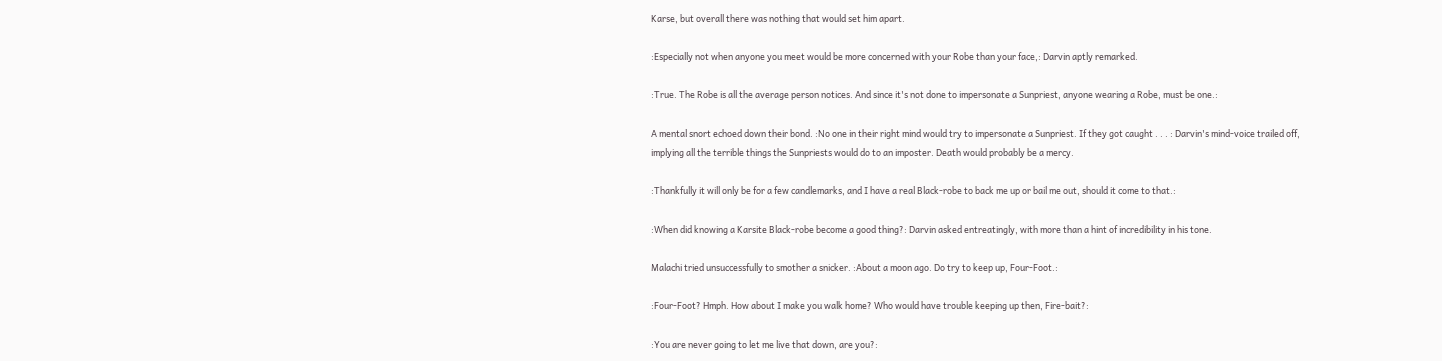Karse, but overall there was nothing that would set him apart.

:Especially not when anyone you meet would be more concerned with your Robe than your face,: Darvin aptly remarked.

:True. The Robe is all the average person notices. And since it's not done to impersonate a Sunpriest, anyone wearing a Robe, must be one.:

A mental snort echoed down their bond. :No one in their right mind would try to impersonate a Sunpriest. If they got caught . . . : Darvin's mind-voice trailed off, implying all the terrible things the Sunpriests would do to an imposter. Death would probably be a mercy.

:Thankfully it will only be for a few candlemarks, and I have a real Black-robe to back me up or bail me out, should it come to that.:

:When did knowing a Karsite Black-robe become a good thing?: Darvin asked entreatingly, with more than a hint of incredibility in his tone.

Malachi tried unsuccessfully to smother a snicker. :About a moon ago. Do try to keep up, Four-Foot.:

:Four-Foot? Hmph. How about I make you walk home? Who would have trouble keeping up then, Fire-bait?:

:You are never going to let me live that down, are you?: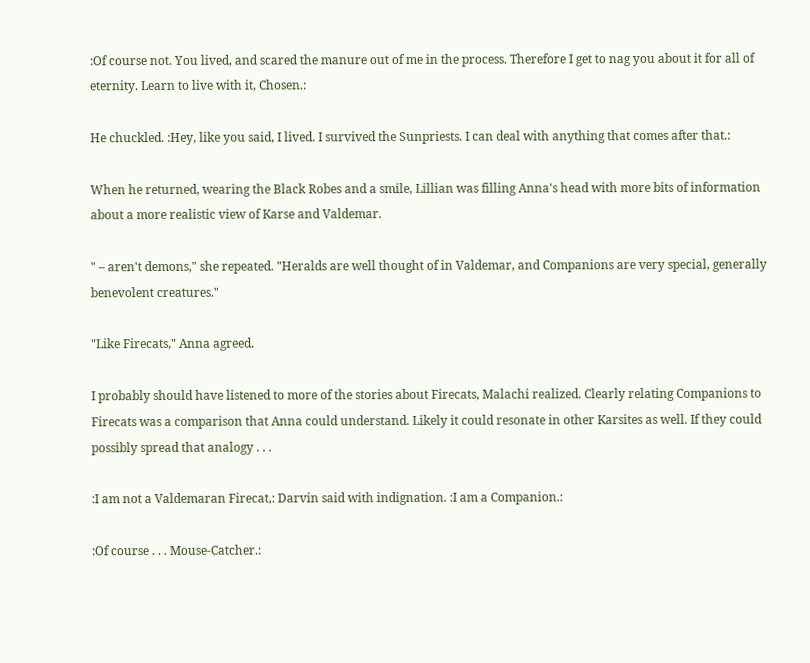:Of course not. You lived, and scared the manure out of me in the process. Therefore I get to nag you about it for all of eternity. Learn to live with it, Chosen.:

He chuckled. :Hey, like you said, I lived. I survived the Sunpriests. I can deal with anything that comes after that.:

When he returned, wearing the Black Robes and a smile, Lillian was filling Anna's head with more bits of information about a more realistic view of Karse and Valdemar.

" – aren't demons," she repeated. "Heralds are well thought of in Valdemar, and Companions are very special, generally benevolent creatures."

"Like Firecats," Anna agreed.

I probably should have listened to more of the stories about Firecats, Malachi realized. Clearly relating Companions to Firecats was a comparison that Anna could understand. Likely it could resonate in other Karsites as well. If they could possibly spread that analogy . . .

:I am not a Valdemaran Firecat,: Darvin said with indignation. :I am a Companion.:

:Of course . . . Mouse-Catcher.: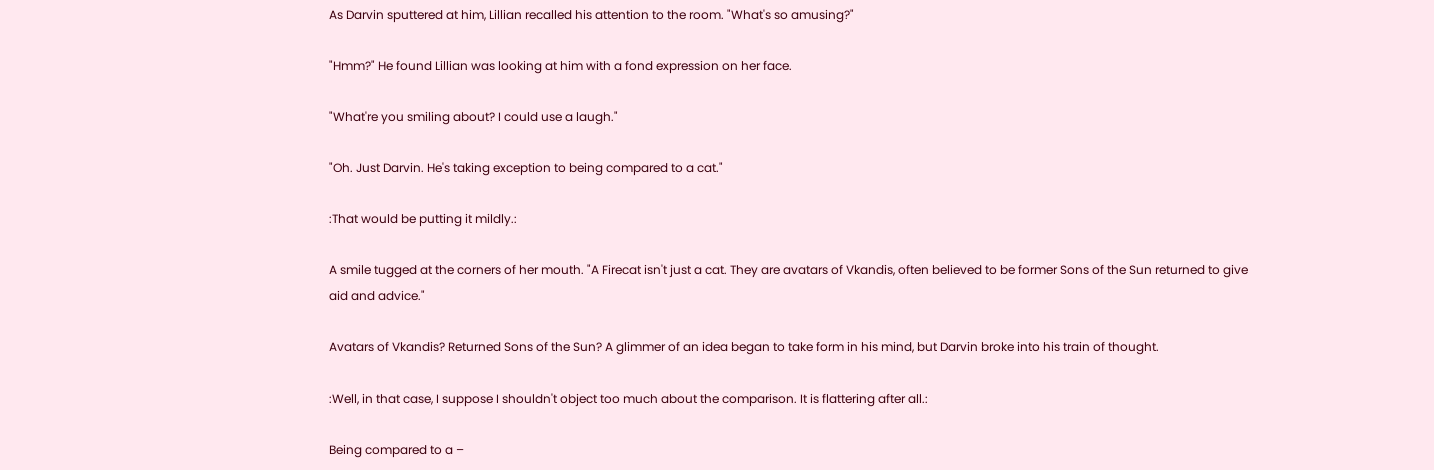As Darvin sputtered at him, Lillian recalled his attention to the room. "What's so amusing?"

"Hmm?" He found Lillian was looking at him with a fond expression on her face.

"What're you smiling about? I could use a laugh."

"Oh. Just Darvin. He's taking exception to being compared to a cat."

:That would be putting it mildly.:

A smile tugged at the corners of her mouth. "A Firecat isn't just a cat. They are avatars of Vkandis, often believed to be former Sons of the Sun returned to give aid and advice."

Avatars of Vkandis? Returned Sons of the Sun? A glimmer of an idea began to take form in his mind, but Darvin broke into his train of thought.

:Well, in that case, I suppose I shouldn't object too much about the comparison. It is flattering after all.:

Being compared to a –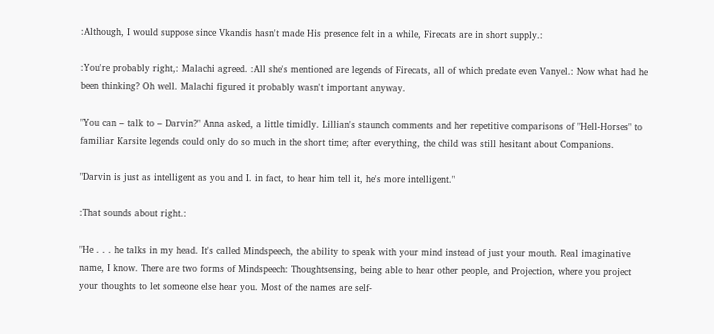:Although, I would suppose since Vkandis hasn't made His presence felt in a while, Firecats are in short supply.:

:You're probably right,: Malachi agreed. :All she's mentioned are legends of Firecats, all of which predate even Vanyel.: Now what had he been thinking? Oh well. Malachi figured it probably wasn't important anyway.

"You can – talk to – Darvin?" Anna asked, a little timidly. Lillian's staunch comments and her repetitive comparisons of "Hell-Horses" to familiar Karsite legends could only do so much in the short time; after everything, the child was still hesitant about Companions.

"Darvin is just as intelligent as you and I. in fact, to hear him tell it, he's more intelligent."

:That sounds about right.:

"He . . . he talks in my head. It's called Mindspeech, the ability to speak with your mind instead of just your mouth. Real imaginative name, I know. There are two forms of Mindspeech: Thoughtsensing, being able to hear other people, and Projection, where you project your thoughts to let someone else hear you. Most of the names are self-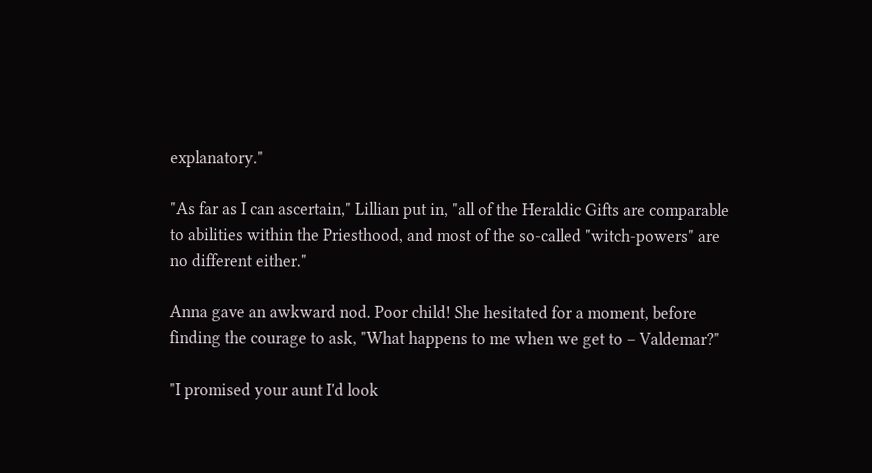explanatory."

"As far as I can ascertain," Lillian put in, "all of the Heraldic Gifts are comparable to abilities within the Priesthood, and most of the so-called "witch-powers" are no different either."

Anna gave an awkward nod. Poor child! She hesitated for a moment, before finding the courage to ask, "What happens to me when we get to – Valdemar?"

"I promised your aunt I'd look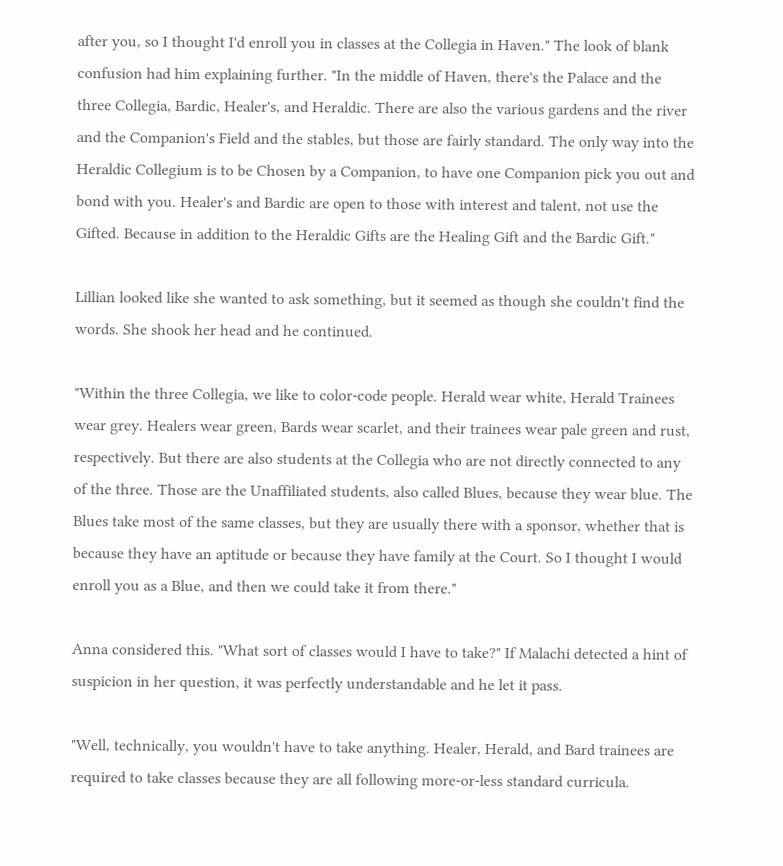after you, so I thought I'd enroll you in classes at the Collegia in Haven." The look of blank confusion had him explaining further. "In the middle of Haven, there's the Palace and the three Collegia, Bardic, Healer's, and Heraldic. There are also the various gardens and the river and the Companion's Field and the stables, but those are fairly standard. The only way into the Heraldic Collegium is to be Chosen by a Companion, to have one Companion pick you out and bond with you. Healer's and Bardic are open to those with interest and talent, not use the Gifted. Because in addition to the Heraldic Gifts are the Healing Gift and the Bardic Gift."

Lillian looked like she wanted to ask something, but it seemed as though she couldn't find the words. She shook her head and he continued.

"Within the three Collegia, we like to color-code people. Herald wear white, Herald Trainees wear grey. Healers wear green, Bards wear scarlet, and their trainees wear pale green and rust, respectively. But there are also students at the Collegia who are not directly connected to any of the three. Those are the Unaffiliated students, also called Blues, because they wear blue. The Blues take most of the same classes, but they are usually there with a sponsor, whether that is because they have an aptitude or because they have family at the Court. So I thought I would enroll you as a Blue, and then we could take it from there."

Anna considered this. "What sort of classes would I have to take?" If Malachi detected a hint of suspicion in her question, it was perfectly understandable and he let it pass.

"Well, technically, you wouldn't have to take anything. Healer, Herald, and Bard trainees are required to take classes because they are all following more-or-less standard curricula.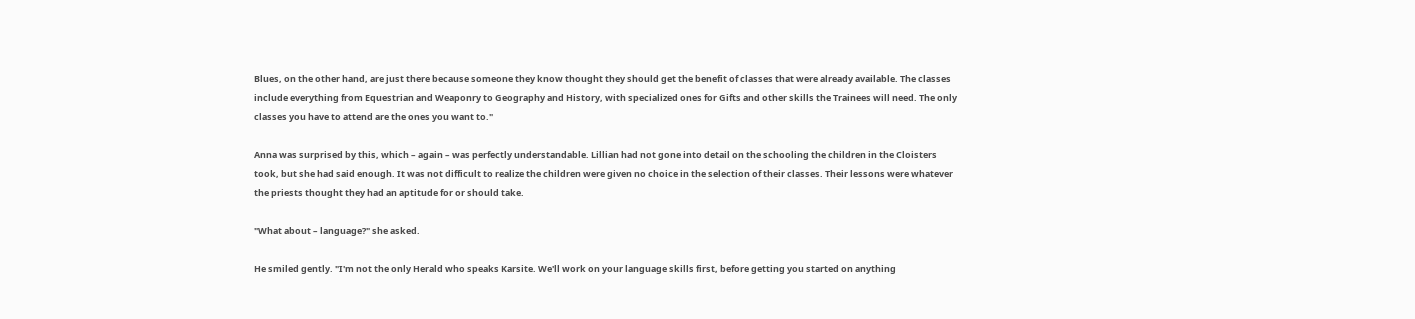Blues, on the other hand, are just there because someone they know thought they should get the benefit of classes that were already available. The classes include everything from Equestrian and Weaponry to Geography and History, with specialized ones for Gifts and other skills the Trainees will need. The only classes you have to attend are the ones you want to."

Anna was surprised by this, which – again – was perfectly understandable. Lillian had not gone into detail on the schooling the children in the Cloisters took, but she had said enough. It was not difficult to realize the children were given no choice in the selection of their classes. Their lessons were whatever the priests thought they had an aptitude for or should take.

"What about – language?" she asked.

He smiled gently. "I'm not the only Herald who speaks Karsite. We'll work on your language skills first, before getting you started on anything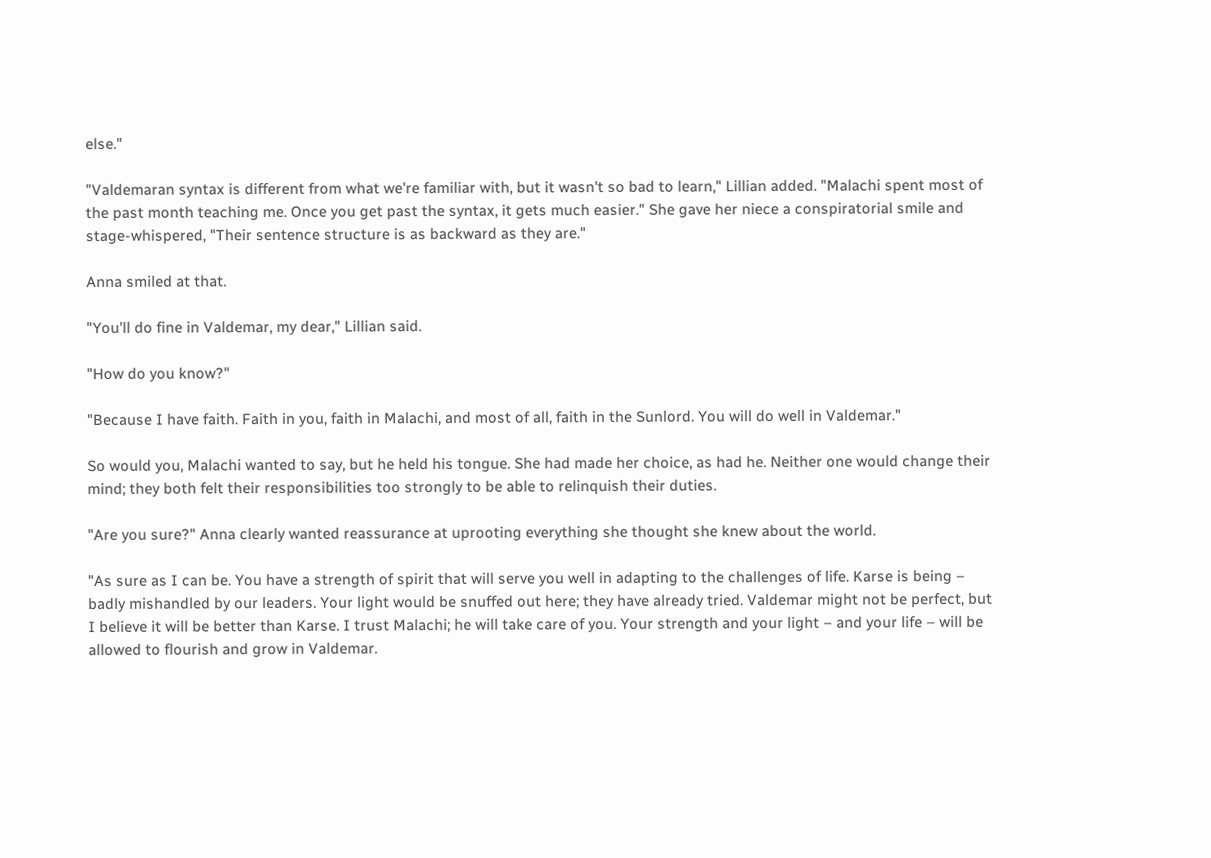else."

"Valdemaran syntax is different from what we're familiar with, but it wasn't so bad to learn," Lillian added. "Malachi spent most of the past month teaching me. Once you get past the syntax, it gets much easier." She gave her niece a conspiratorial smile and stage-whispered, "Their sentence structure is as backward as they are."

Anna smiled at that.

"You'll do fine in Valdemar, my dear," Lillian said.

"How do you know?"

"Because I have faith. Faith in you, faith in Malachi, and most of all, faith in the Sunlord. You will do well in Valdemar."

So would you, Malachi wanted to say, but he held his tongue. She had made her choice, as had he. Neither one would change their mind; they both felt their responsibilities too strongly to be able to relinquish their duties.

"Are you sure?" Anna clearly wanted reassurance at uprooting everything she thought she knew about the world.

"As sure as I can be. You have a strength of spirit that will serve you well in adapting to the challenges of life. Karse is being – badly mishandled by our leaders. Your light would be snuffed out here; they have already tried. Valdemar might not be perfect, but I believe it will be better than Karse. I trust Malachi; he will take care of you. Your strength and your light – and your life – will be allowed to flourish and grow in Valdemar.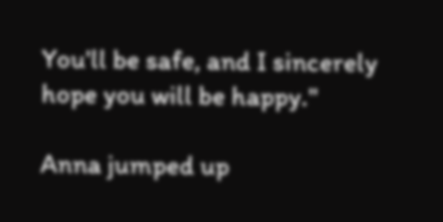You'll be safe, and I sincerely hope you will be happy."

Anna jumped up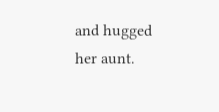and hugged her aunt.